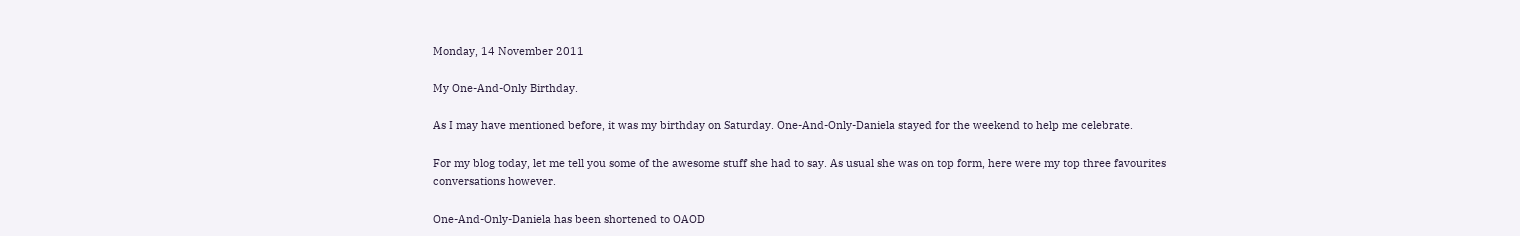Monday, 14 November 2011

My One-And-Only Birthday.

As I may have mentioned before, it was my birthday on Saturday. One-And-Only-Daniela stayed for the weekend to help me celebrate.

For my blog today, let me tell you some of the awesome stuff she had to say. As usual she was on top form, here were my top three favourites conversations however.

One-And-Only-Daniela has been shortened to OAOD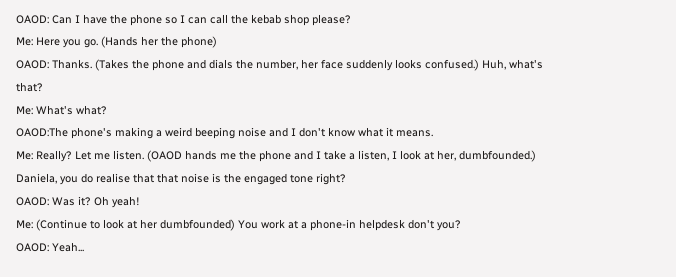OAOD: Can I have the phone so I can call the kebab shop please?
Me: Here you go. (Hands her the phone)
OAOD: Thanks. (Takes the phone and dials the number, her face suddenly looks confused.) Huh, what's that?
Me: What's what?
OAOD:The phone's making a weird beeping noise and I don't know what it means.
Me: Really? Let me listen. (OAOD hands me the phone and I take a listen, I look at her, dumbfounded.) Daniela, you do realise that that noise is the engaged tone right?
OAOD: Was it? Oh yeah!
Me: (Continue to look at her dumbfounded) You work at a phone-in helpdesk don't you?
OAOD: Yeah...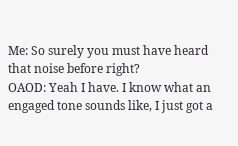Me: So surely you must have heard that noise before right?
OAOD: Yeah I have. I know what an engaged tone sounds like, I just got a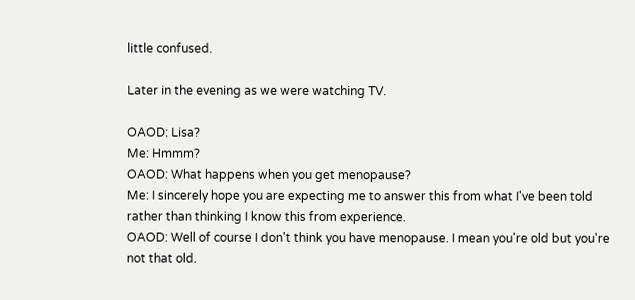little confused.

Later in the evening as we were watching TV.

OAOD: Lisa?
Me: Hmmm?
OAOD: What happens when you get menopause?
Me: I sincerely hope you are expecting me to answer this from what I've been told rather than thinking I know this from experience.
OAOD: Well of course I don't think you have menopause. I mean you're old but you're not that old.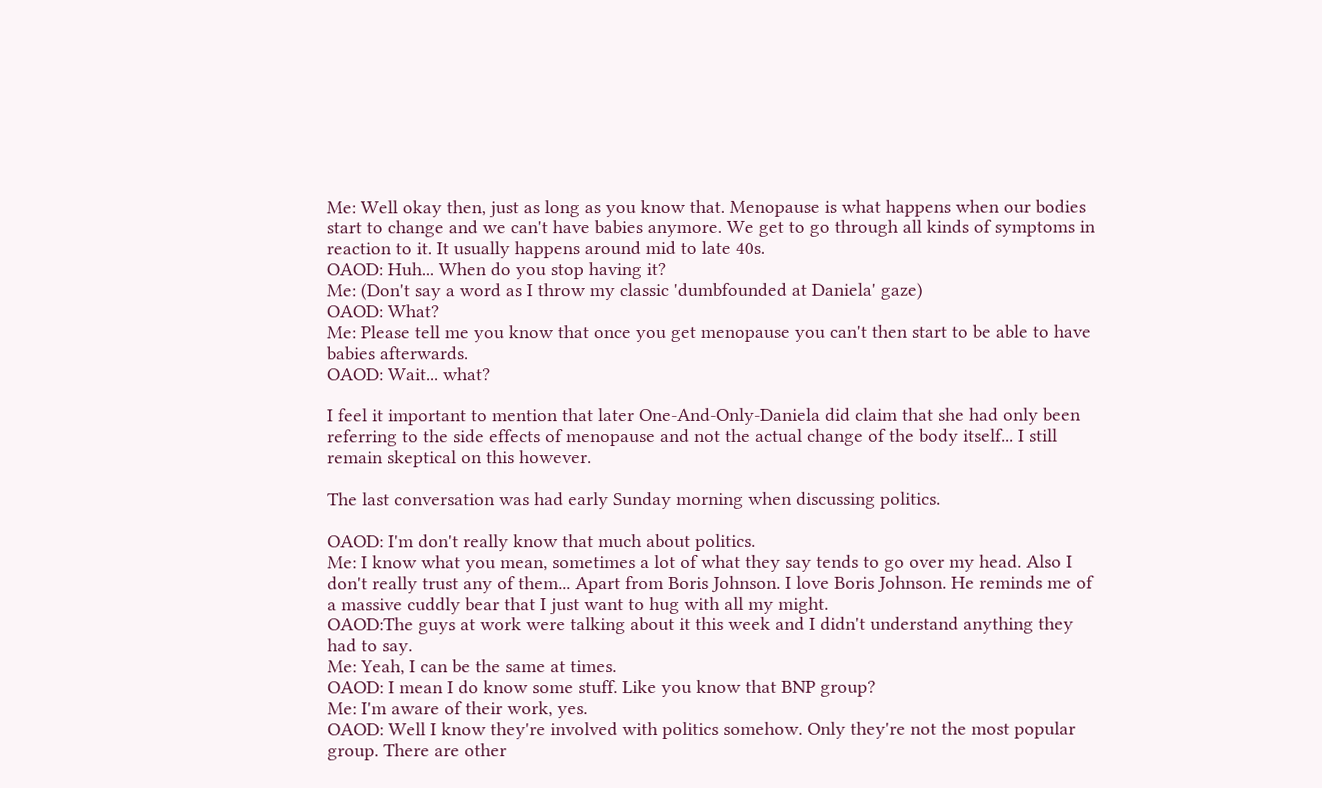Me: Well okay then, just as long as you know that. Menopause is what happens when our bodies start to change and we can't have babies anymore. We get to go through all kinds of symptoms in reaction to it. It usually happens around mid to late 40s.
OAOD: Huh... When do you stop having it?
Me: (Don't say a word as I throw my classic 'dumbfounded at Daniela' gaze)
OAOD: What?
Me: Please tell me you know that once you get menopause you can't then start to be able to have babies afterwards.
OAOD: Wait... what?

I feel it important to mention that later One-And-Only-Daniela did claim that she had only been referring to the side effects of menopause and not the actual change of the body itself... I still remain skeptical on this however.

The last conversation was had early Sunday morning when discussing politics.

OAOD: I'm don't really know that much about politics.
Me: I know what you mean, sometimes a lot of what they say tends to go over my head. Also I don't really trust any of them... Apart from Boris Johnson. I love Boris Johnson. He reminds me of a massive cuddly bear that I just want to hug with all my might.
OAOD:The guys at work were talking about it this week and I didn't understand anything they had to say.
Me: Yeah, I can be the same at times.
OAOD: I mean I do know some stuff. Like you know that BNP group?
Me: I'm aware of their work, yes.
OAOD: Well I know they're involved with politics somehow. Only they're not the most popular group. There are other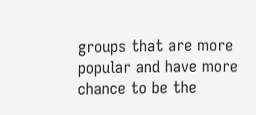groups that are more popular and have more chance to be the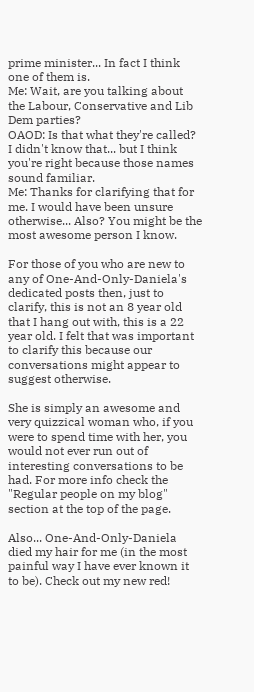prime minister... In fact I think one of them is.
Me: Wait, are you talking about the Labour, Conservative and Lib Dem parties?
OAOD: Is that what they're called? I didn't know that... but I think you're right because those names sound familiar.
Me: Thanks for clarifying that for me. I would have been unsure otherwise... Also? You might be the most awesome person I know.

For those of you who are new to any of One-And-Only-Daniela's dedicated posts then, just to clarify, this is not an 8 year old that I hang out with, this is a 22 year old. I felt that was important to clarify this because our conversations might appear to suggest otherwise.

She is simply an awesome and very quizzical woman who, if you were to spend time with her, you would not ever run out of interesting conversations to be had. For more info check the "Regular people on my blog" section at the top of the page.

Also... One-And-Only-Daniela died my hair for me (in the most painful way I have ever known it to be). Check out my new red!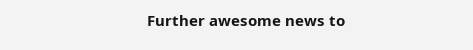Further awesome news to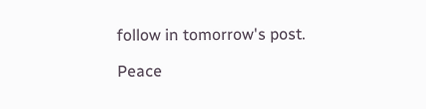follow in tomorrow's post.

Peace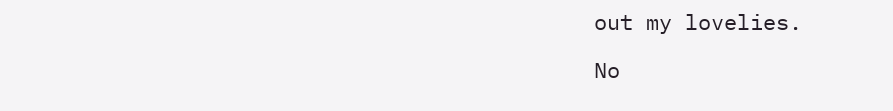out my lovelies.

No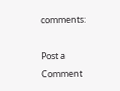comments:

Post a Comment